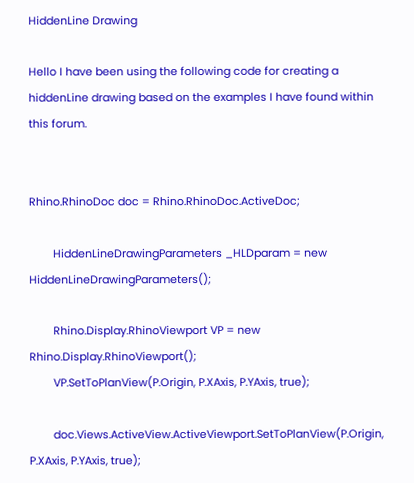HiddenLine Drawing

Hello I have been using the following code for creating a hiddenLine drawing based on the examples I have found within this forum.


Rhino.RhinoDoc doc = Rhino.RhinoDoc.ActiveDoc;

        HiddenLineDrawingParameters _HLDparam = new HiddenLineDrawingParameters();

        Rhino.Display.RhinoViewport VP = new Rhino.Display.RhinoViewport();
        VP.SetToPlanView(P.Origin, P.XAxis, P.YAxis, true);

        doc.Views.ActiveView.ActiveViewport.SetToPlanView(P.Origin, P.XAxis, P.YAxis, true);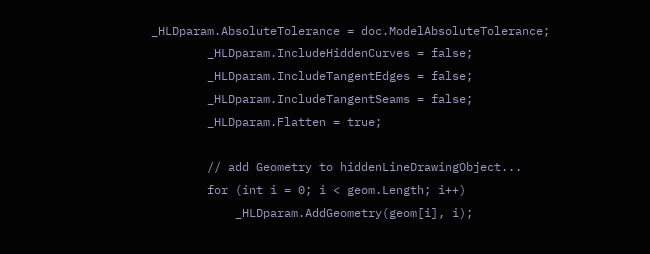_HLDparam.AbsoluteTolerance = doc.ModelAbsoluteTolerance;
        _HLDparam.IncludeHiddenCurves = false;
        _HLDparam.IncludeTangentEdges = false;
        _HLDparam.IncludeTangentSeams = false;
        _HLDparam.Flatten = true;

        // add Geometry to hiddenLineDrawingObject...
        for (int i = 0; i < geom.Length; i++)
            _HLDparam.AddGeometry(geom[i], i);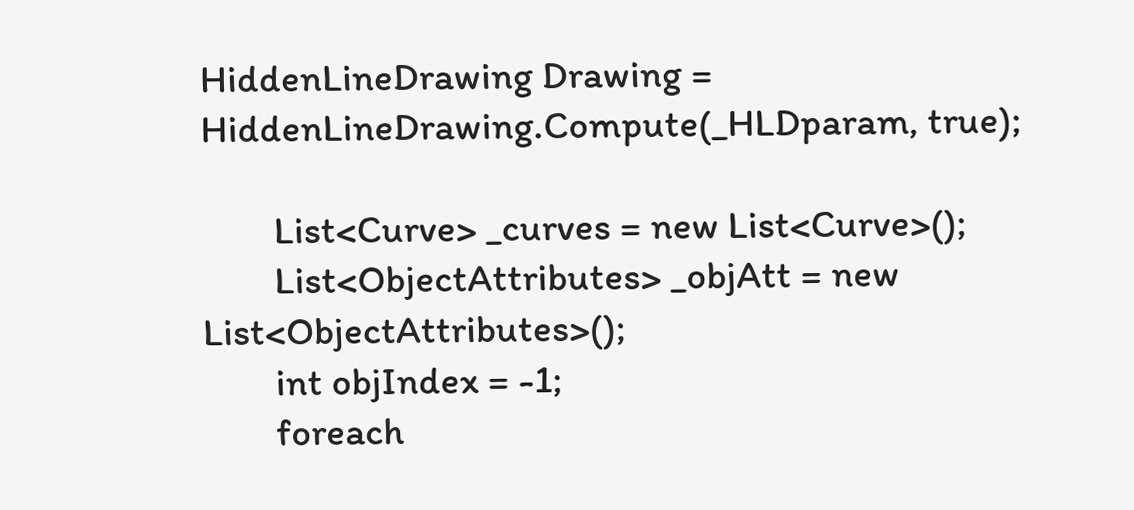HiddenLineDrawing Drawing = HiddenLineDrawing.Compute(_HLDparam, true);

        List<Curve> _curves = new List<Curve>();
        List<ObjectAttributes> _objAtt = new List<ObjectAttributes>();
        int objIndex = -1;
        foreach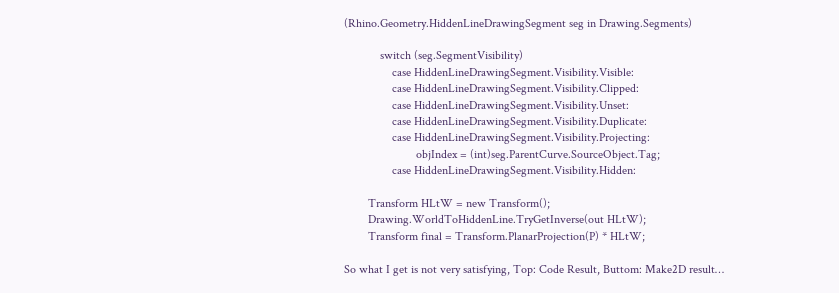(Rhino.Geometry.HiddenLineDrawingSegment seg in Drawing.Segments)

            switch (seg.SegmentVisibility)
                case HiddenLineDrawingSegment.Visibility.Visible:
                case HiddenLineDrawingSegment.Visibility.Clipped:
                case HiddenLineDrawingSegment.Visibility.Unset:
                case HiddenLineDrawingSegment.Visibility.Duplicate:
                case HiddenLineDrawingSegment.Visibility.Projecting:
                        objIndex = (int)seg.ParentCurve.SourceObject.Tag;
                case HiddenLineDrawingSegment.Visibility.Hidden:

        Transform HLtW = new Transform();
        Drawing.WorldToHiddenLine.TryGetInverse(out HLtW);
        Transform final = Transform.PlanarProjection(P) * HLtW;

So what I get is not very satisfying, Top: Code Result, Buttom: Make2D result…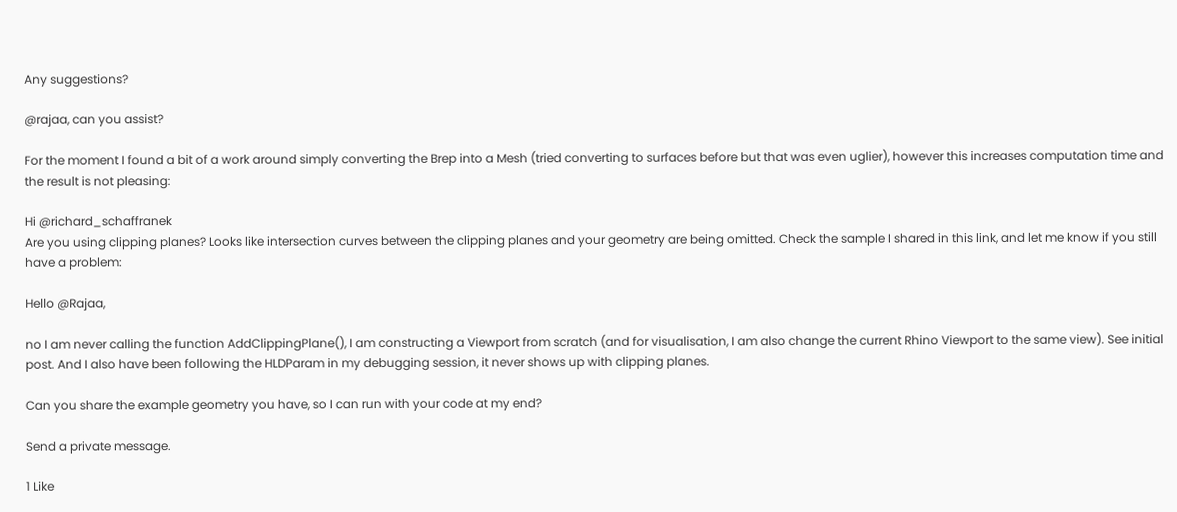Any suggestions?

@rajaa, can you assist?

For the moment I found a bit of a work around simply converting the Brep into a Mesh (tried converting to surfaces before but that was even uglier), however this increases computation time and the result is not pleasing:

Hi @richard_schaffranek
Are you using clipping planes? Looks like intersection curves between the clipping planes and your geometry are being omitted. Check the sample I shared in this link, and let me know if you still have a problem:

Hello @Rajaa,

no I am never calling the function AddClippingPlane(), I am constructing a Viewport from scratch (and for visualisation, I am also change the current Rhino Viewport to the same view). See initial post. And I also have been following the HLDParam in my debugging session, it never shows up with clipping planes.

Can you share the example geometry you have, so I can run with your code at my end?

Send a private message.

1 Like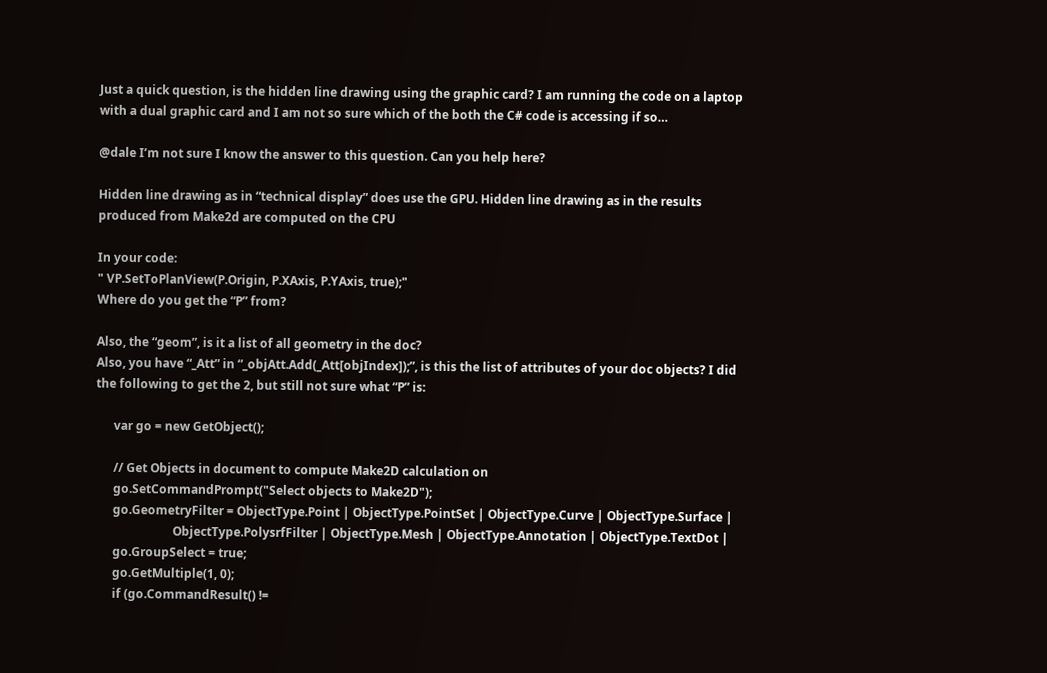Just a quick question, is the hidden line drawing using the graphic card? I am running the code on a laptop with a dual graphic card and I am not so sure which of the both the C# code is accessing if so…

@dale I’m not sure I know the answer to this question. Can you help here?

Hidden line drawing as in “technical display” does use the GPU. Hidden line drawing as in the results produced from Make2d are computed on the CPU

In your code:
" VP.SetToPlanView(P.Origin, P.XAxis, P.YAxis, true);"
Where do you get the “P” from?

Also, the “geom”, is it a list of all geometry in the doc?
Also, you have “_Att” in “_objAtt.Add(_Att[objIndex]);”, is this the list of attributes of your doc objects? I did the following to get the 2, but still not sure what “P” is:

      var go = new GetObject();

      // Get Objects in document to compute Make2D calculation on
      go.SetCommandPrompt("Select objects to Make2D");
      go.GeometryFilter = ObjectType.Point | ObjectType.PointSet | ObjectType.Curve | ObjectType.Surface |
                          ObjectType.PolysrfFilter | ObjectType.Mesh | ObjectType.Annotation | ObjectType.TextDot |
      go.GroupSelect = true;
      go.GetMultiple(1, 0);
      if (go.CommandResult() !=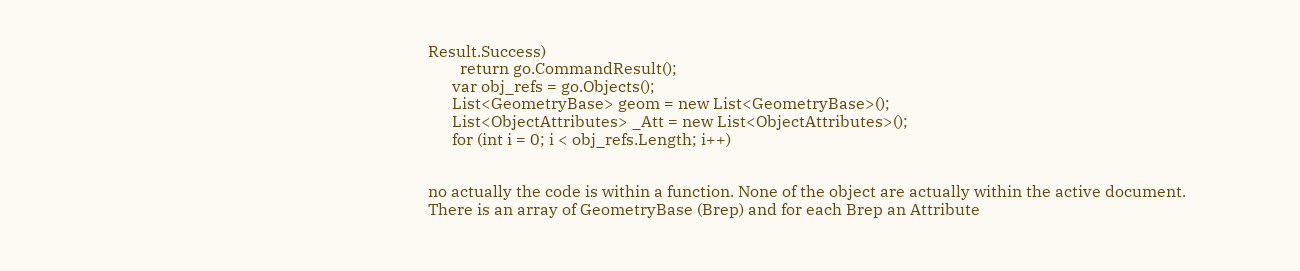Result.Success)
        return go.CommandResult();
      var obj_refs = go.Objects();
      List<GeometryBase> geom = new List<GeometryBase>();
      List<ObjectAttributes> _Att = new List<ObjectAttributes>();
      for (int i = 0; i < obj_refs.Length; i++)


no actually the code is within a function. None of the object are actually within the active document.
There is an array of GeometryBase (Brep) and for each Brep an Attribute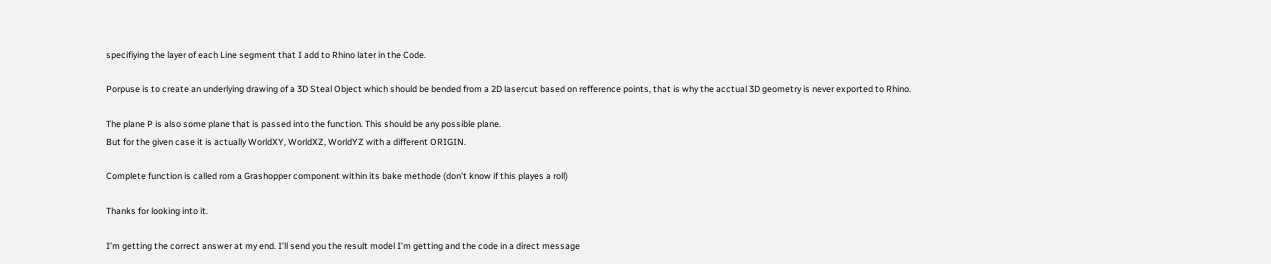specifiying the layer of each Line segment that I add to Rhino later in the Code.

Porpuse is to create an underlying drawing of a 3D Steal Object which should be bended from a 2D lasercut based on refference points, that is why the acctual 3D geometry is never exported to Rhino.

The plane P is also some plane that is passed into the function. This should be any possible plane.
But for the given case it is actually WorldXY, WorldXZ, WorldYZ with a different ORIGIN.

Complete function is called rom a Grashopper component within its bake methode (don’t know if this playes a roll)

Thanks for looking into it.

I’m getting the correct answer at my end. I’ll send you the result model I’m getting and the code in a direct message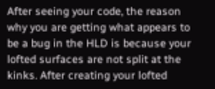After seeing your code, the reason why you are getting what appears to be a bug in the HLD is because your lofted surfaces are not split at the kinks. After creating your lofted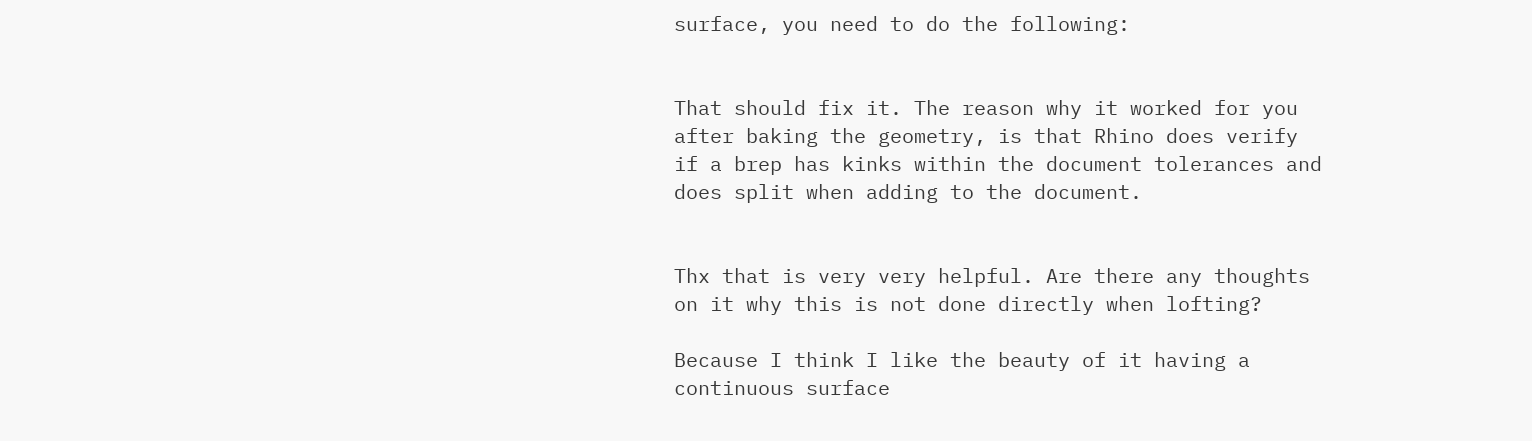surface, you need to do the following:


That should fix it. The reason why it worked for you after baking the geometry, is that Rhino does verify if a brep has kinks within the document tolerances and does split when adding to the document.


Thx that is very very helpful. Are there any thoughts on it why this is not done directly when lofting?

Because I think I like the beauty of it having a continuous surface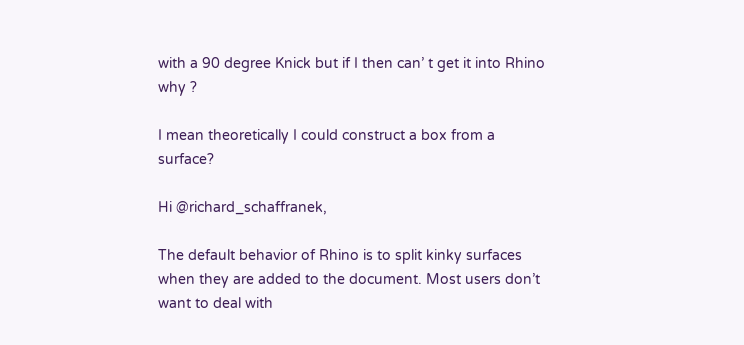with a 90 degree Knick but if I then can’ t get it into Rhino why ?

I mean theoretically I could construct a box from a surface?

Hi @richard_schaffranek,

The default behavior of Rhino is to split kinky surfaces when they are added to the document. Most users don’t want to deal with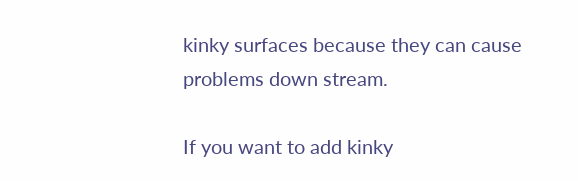kinky surfaces because they can cause problems down stream.

If you want to add kinky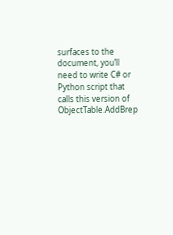surfaces to the document, you’ll need to write C# or Python script that calls this version of ObjectTable.AddBrep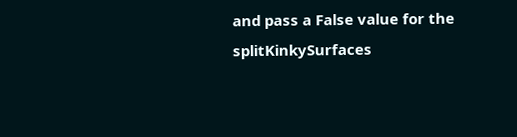and pass a False value for the splitKinkySurfaces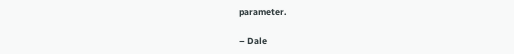parameter.

– Dale